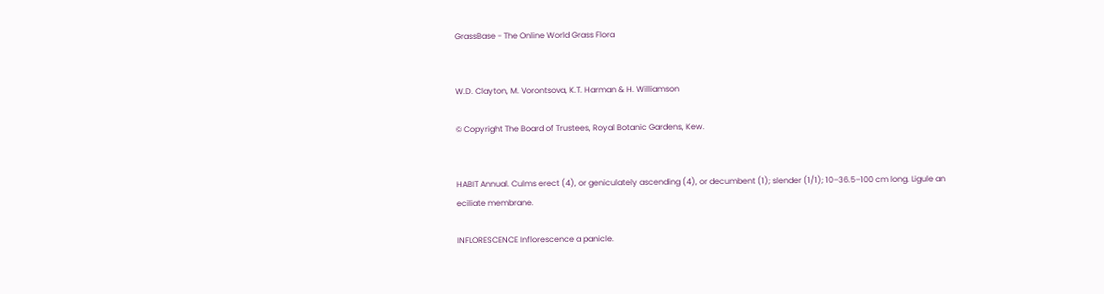GrassBase - The Online World Grass Flora


W.D. Clayton, M. Vorontsova, K.T. Harman & H. Williamson

© Copyright The Board of Trustees, Royal Botanic Gardens, Kew.


HABIT Annual. Culms erect (4), or geniculately ascending (4), or decumbent (1); slender (1/1); 10–36.5–100 cm long. Ligule an eciliate membrane.

INFLORESCENCE Inflorescence a panicle.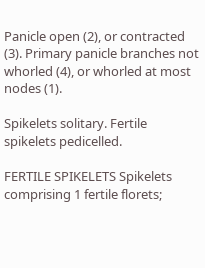Panicle open (2), or contracted (3). Primary panicle branches not whorled (4), or whorled at most nodes (1).

Spikelets solitary. Fertile spikelets pedicelled.

FERTILE SPIKELETS Spikelets comprising 1 fertile florets;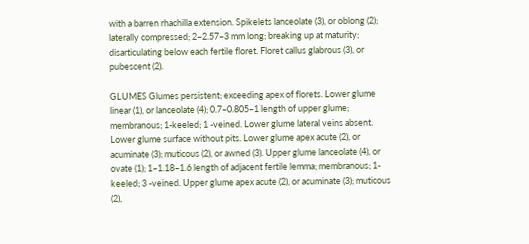with a barren rhachilla extension. Spikelets lanceolate (3), or oblong (2); laterally compressed; 2–2.57–3 mm long; breaking up at maturity; disarticulating below each fertile floret. Floret callus glabrous (3), or pubescent (2).

GLUMES Glumes persistent; exceeding apex of florets. Lower glume linear (1), or lanceolate (4); 0.7–0.805–1 length of upper glume; membranous; 1-keeled; 1 -veined. Lower glume lateral veins absent. Lower glume surface without pits. Lower glume apex acute (2), or acuminate (3); muticous (2), or awned (3). Upper glume lanceolate (4), or ovate (1); 1–1.18–1.6 length of adjacent fertile lemma; membranous; 1-keeled; 3 -veined. Upper glume apex acute (2), or acuminate (3); muticous (2),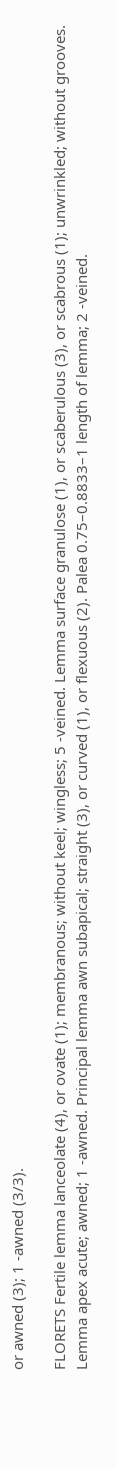or awned (3); 1 -awned (3/3).

FLORETS Fertile lemma lanceolate (4), or ovate (1); membranous; without keel; wingless; 5 -veined. Lemma surface granulose (1), or scaberulous (3), or scabrous (1); unwrinkled; without grooves. Lemma apex acute; awned; 1 -awned. Principal lemma awn subapical; straight (3), or curved (1), or flexuous (2). Palea 0.75–0.8833–1 length of lemma; 2 -veined.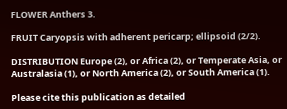FLOWER Anthers 3.

FRUIT Caryopsis with adherent pericarp; ellipsoid (2/2).

DISTRIBUTION Europe (2), or Africa (2), or Temperate Asia, or Australasia (1), or North America (2), or South America (1).

Please cite this publication as detailed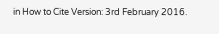in How to Cite Version: 3rd February 2016.